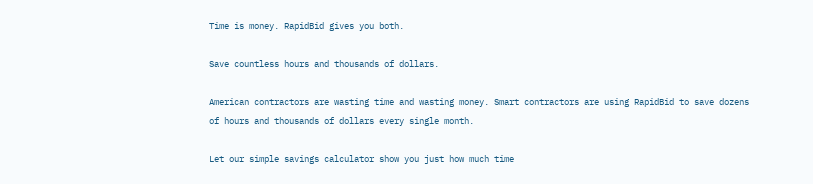Time is money. RapidBid gives you both.

Save countless hours and thousands of dollars.

American contractors are wasting time and wasting money. Smart contractors are using RapidBid to save dozens of hours and thousands of dollars every single month.

Let our simple savings calculator show you just how much time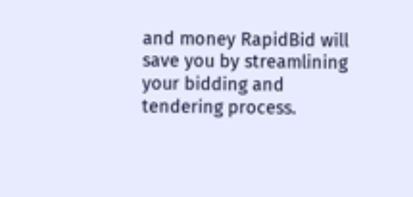and money RapidBid will save you by streamlining your bidding and tendering process.